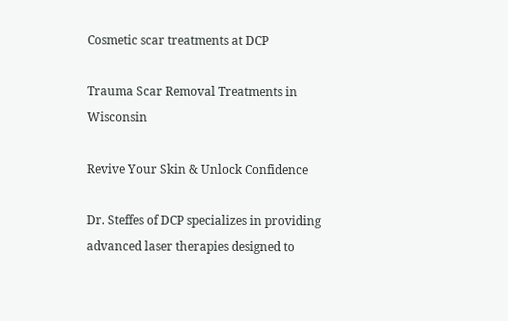Cosmetic scar treatments at DCP

Trauma Scar Removal Treatments in Wisconsin

Revive Your Skin & Unlock Confidence

Dr. Steffes of DCP specializes in providing advanced laser therapies designed to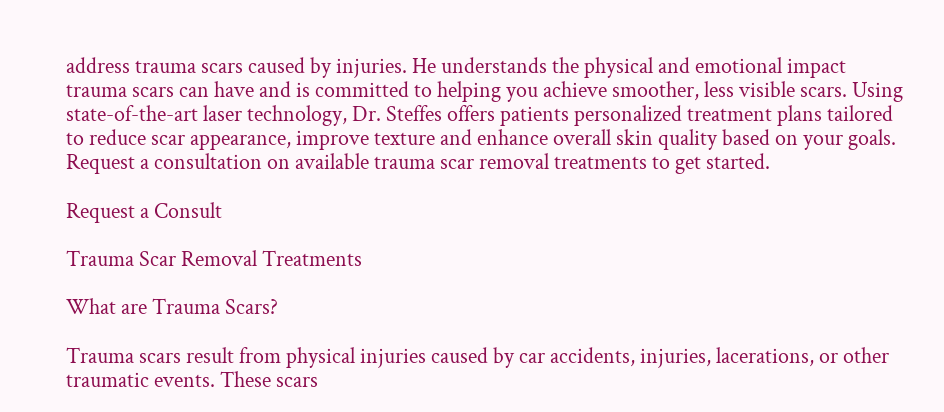address trauma scars caused by injuries. He understands the physical and emotional impact trauma scars can have and is committed to helping you achieve smoother, less visible scars. Using state-of-the-art laser technology, Dr. Steffes offers patients personalized treatment plans tailored to reduce scar appearance, improve texture and enhance overall skin quality based on your goals. Request a consultation on available trauma scar removal treatments to get started.

Request a Consult

Trauma Scar Removal Treatments

What are Trauma Scars?

Trauma scars result from physical injuries caused by car accidents, injuries, lacerations, or other traumatic events. These scars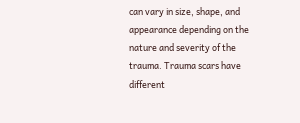can vary in size, shape, and appearance depending on the nature and severity of the trauma. Trauma scars have different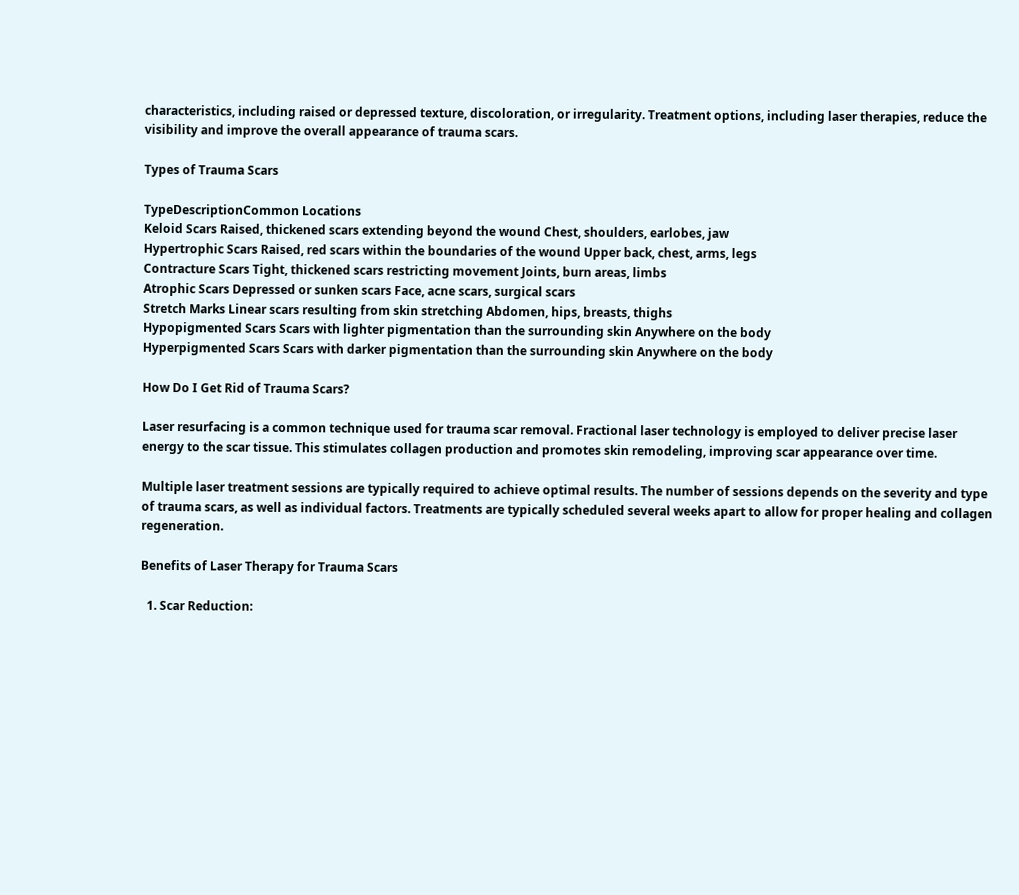characteristics, including raised or depressed texture, discoloration, or irregularity. Treatment options, including laser therapies, reduce the visibility and improve the overall appearance of trauma scars.

Types of Trauma Scars

TypeDescriptionCommon Locations
Keloid Scars Raised, thickened scars extending beyond the wound Chest, shoulders, earlobes, jaw
Hypertrophic Scars Raised, red scars within the boundaries of the wound Upper back, chest, arms, legs
Contracture Scars Tight, thickened scars restricting movement Joints, burn areas, limbs
Atrophic Scars Depressed or sunken scars Face, acne scars, surgical scars
Stretch Marks Linear scars resulting from skin stretching Abdomen, hips, breasts, thighs
Hypopigmented Scars Scars with lighter pigmentation than the surrounding skin Anywhere on the body
Hyperpigmented Scars Scars with darker pigmentation than the surrounding skin Anywhere on the body

How Do I Get Rid of Trauma Scars?

Laser resurfacing is a common technique used for trauma scar removal. Fractional laser technology is employed to deliver precise laser energy to the scar tissue. This stimulates collagen production and promotes skin remodeling, improving scar appearance over time.

Multiple laser treatment sessions are typically required to achieve optimal results. The number of sessions depends on the severity and type of trauma scars, as well as individual factors. Treatments are typically scheduled several weeks apart to allow for proper healing and collagen regeneration.

Benefits of Laser Therapy for Trauma Scars

  1. Scar Reduction: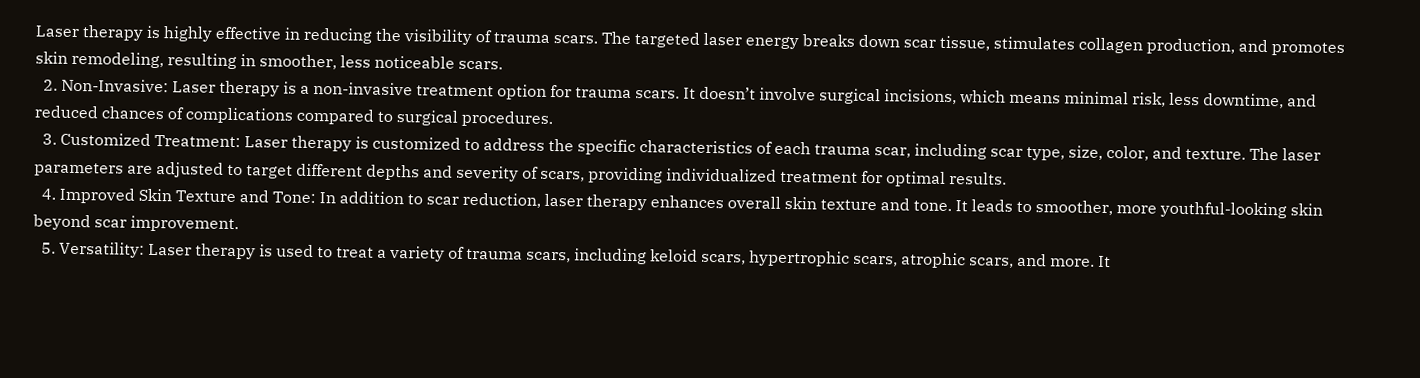Laser therapy is highly effective in reducing the visibility of trauma scars. The targeted laser energy breaks down scar tissue, stimulates collagen production, and promotes skin remodeling, resulting in smoother, less noticeable scars.
  2. Non-Invasive: Laser therapy is a non-invasive treatment option for trauma scars. It doesn’t involve surgical incisions, which means minimal risk, less downtime, and reduced chances of complications compared to surgical procedures.
  3. Customized Treatment: Laser therapy is customized to address the specific characteristics of each trauma scar, including scar type, size, color, and texture. The laser parameters are adjusted to target different depths and severity of scars, providing individualized treatment for optimal results.
  4. Improved Skin Texture and Tone: In addition to scar reduction, laser therapy enhances overall skin texture and tone. It leads to smoother, more youthful-looking skin beyond scar improvement.
  5. Versatility: Laser therapy is used to treat a variety of trauma scars, including keloid scars, hypertrophic scars, atrophic scars, and more. It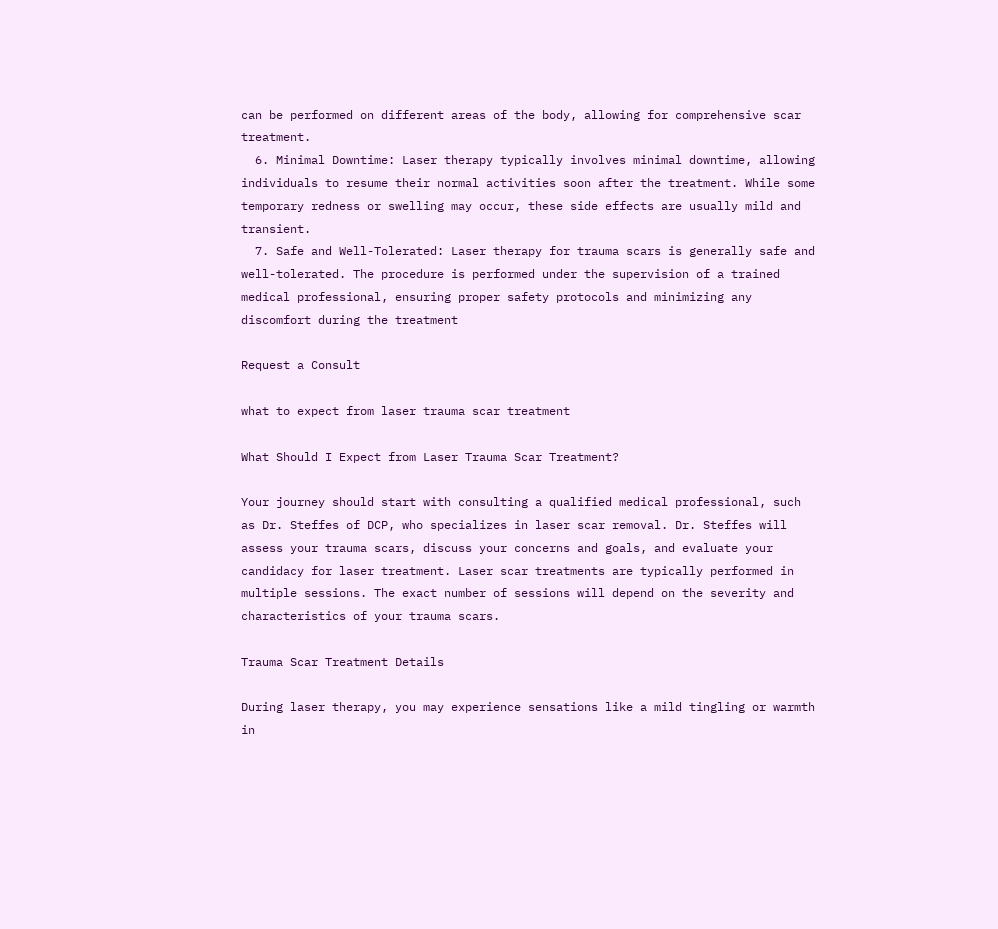can be performed on different areas of the body, allowing for comprehensive scar treatment.
  6. Minimal Downtime: Laser therapy typically involves minimal downtime, allowing individuals to resume their normal activities soon after the treatment. While some temporary redness or swelling may occur, these side effects are usually mild and transient.
  7. Safe and Well-Tolerated: Laser therapy for trauma scars is generally safe and well-tolerated. The procedure is performed under the supervision of a trained medical professional, ensuring proper safety protocols and minimizing any discomfort during the treatment

Request a Consult

what to expect from laser trauma scar treatment

What Should I Expect from Laser Trauma Scar Treatment?

Your journey should start with consulting a qualified medical professional, such as Dr. Steffes of DCP, who specializes in laser scar removal. Dr. Steffes will assess your trauma scars, discuss your concerns and goals, and evaluate your candidacy for laser treatment. Laser scar treatments are typically performed in multiple sessions. The exact number of sessions will depend on the severity and characteristics of your trauma scars.

Trauma Scar Treatment Details

During laser therapy, you may experience sensations like a mild tingling or warmth in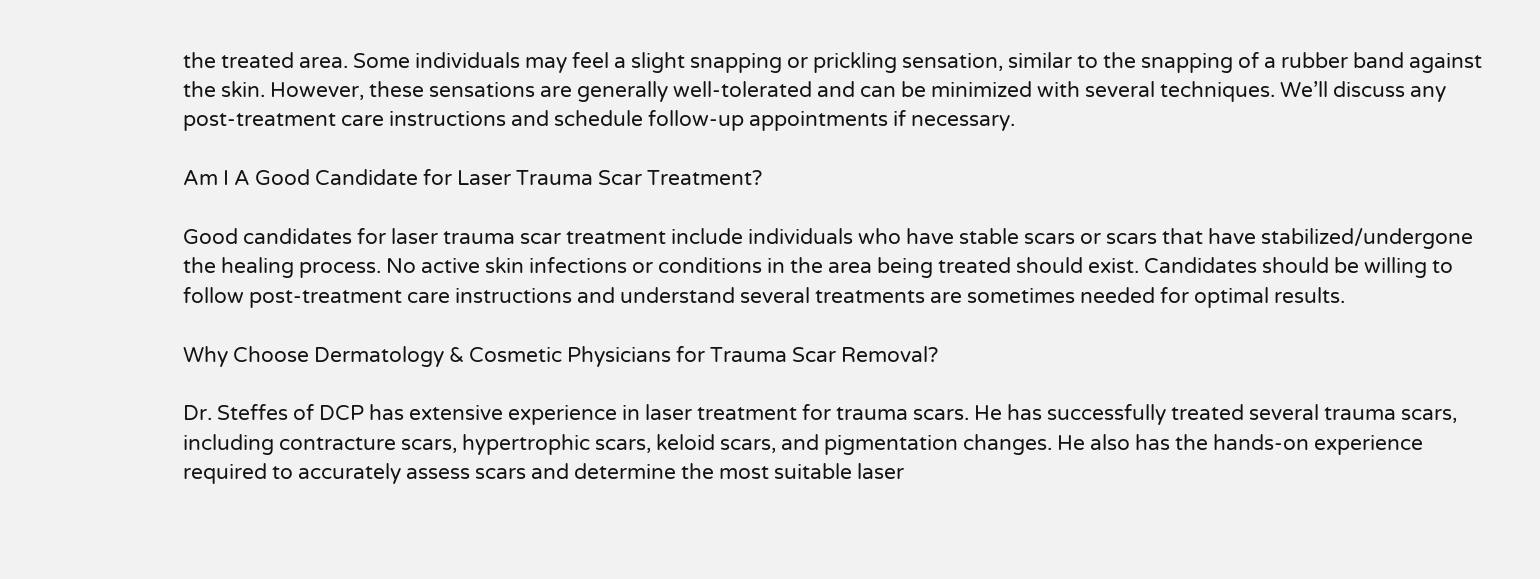the treated area. Some individuals may feel a slight snapping or prickling sensation, similar to the snapping of a rubber band against the skin. However, these sensations are generally well-tolerated and can be minimized with several techniques. We’ll discuss any post-treatment care instructions and schedule follow-up appointments if necessary.

Am I A Good Candidate for Laser Trauma Scar Treatment?

Good candidates for laser trauma scar treatment include individuals who have stable scars or scars that have stabilized/undergone the healing process. No active skin infections or conditions in the area being treated should exist. Candidates should be willing to follow post-treatment care instructions and understand several treatments are sometimes needed for optimal results.

Why Choose Dermatology & Cosmetic Physicians for Trauma Scar Removal?

Dr. Steffes of DCP has extensive experience in laser treatment for trauma scars. He has successfully treated several trauma scars, including contracture scars, hypertrophic scars, keloid scars, and pigmentation changes. He also has the hands-on experience required to accurately assess scars and determine the most suitable laser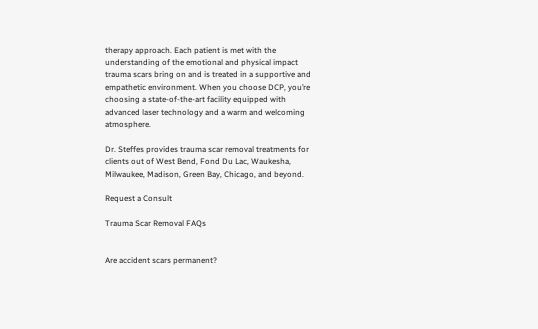therapy approach. Each patient is met with the understanding of the emotional and physical impact trauma scars bring on and is treated in a supportive and empathetic environment. When you choose DCP, you’re choosing a state-of-the-art facility equipped with advanced laser technology and a warm and welcoming atmosphere.

Dr. Steffes provides trauma scar removal treatments for clients out of West Bend, Fond Du Lac, Waukesha, Milwaukee, Madison, Green Bay, Chicago, and beyond.

Request a Consult

Trauma Scar Removal FAQs


Are accident scars permanent?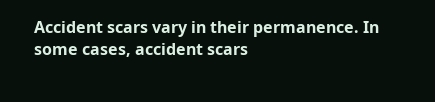Accident scars vary in their permanence. In some cases, accident scars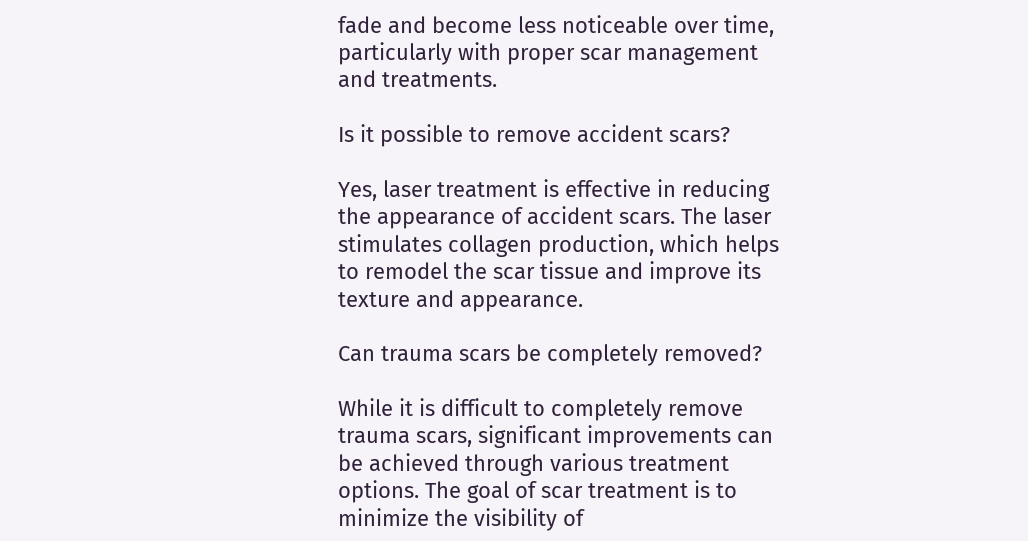fade and become less noticeable over time, particularly with proper scar management and treatments.

Is it possible to remove accident scars?

Yes, laser treatment is effective in reducing the appearance of accident scars. The laser stimulates collagen production, which helps to remodel the scar tissue and improve its texture and appearance.

Can trauma scars be completely removed?

While it is difficult to completely remove trauma scars, significant improvements can be achieved through various treatment options. The goal of scar treatment is to minimize the visibility of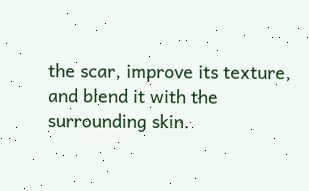the scar, improve its texture, and blend it with the surrounding skin.